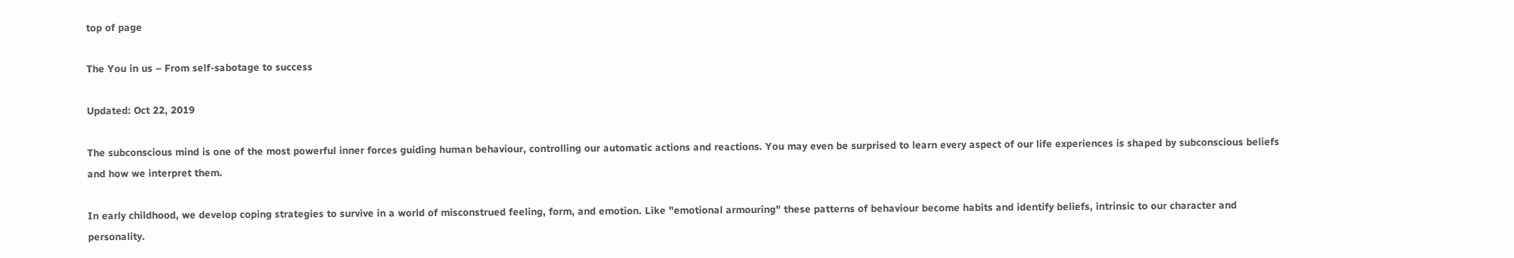top of page

The You in us – From self-sabotage to success

Updated: Oct 22, 2019

The subconscious mind is one of the most powerful inner forces guiding human behaviour, controlling our automatic actions and reactions. You may even be surprised to learn every aspect of our life experiences is shaped by subconscious beliefs and how we interpret them.

In early childhood, we develop coping strategies to survive in a world of misconstrued feeling, form, and emotion. Like "emotional armouring" these patterns of behaviour become habits and identify beliefs, intrinsic to our character and personality.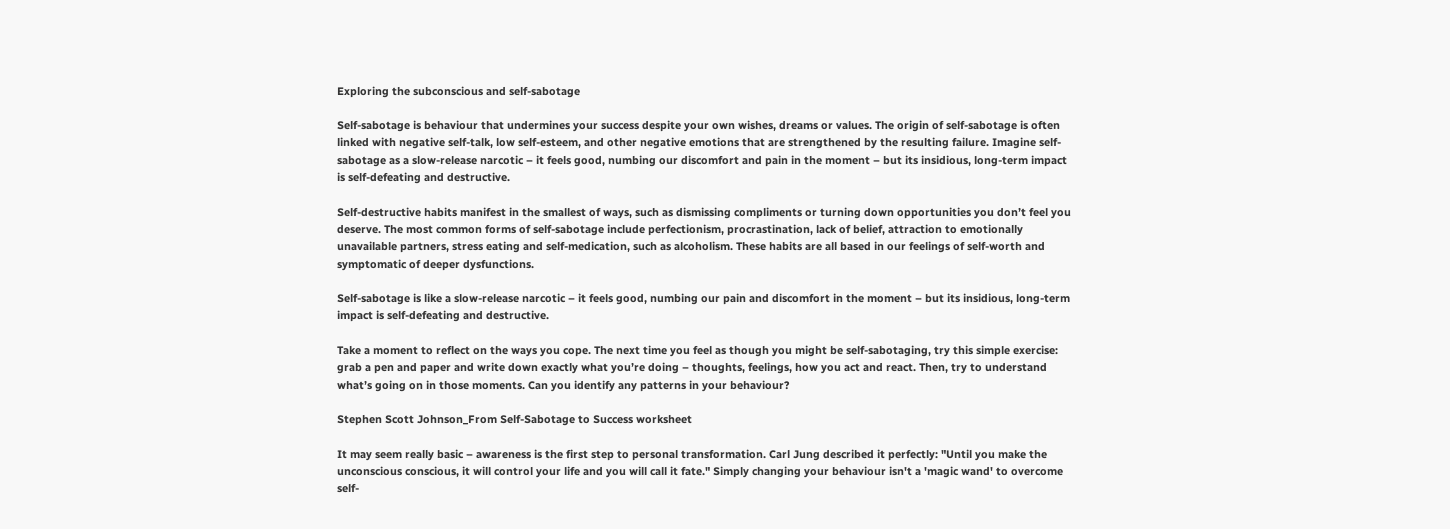Exploring the subconscious and self-sabotage

Self-sabotage is behaviour that undermines your success despite your own wishes, dreams or values. The origin of self-sabotage is often linked with negative self-talk, low self-esteem, and other negative emotions that are strengthened by the resulting failure. Imagine self-sabotage as a slow-release narcotic – it feels good, numbing our discomfort and pain in the moment – but its insidious, long-term impact is self-defeating and destructive.

Self-destructive habits manifest in the smallest of ways, such as dismissing compliments or turning down opportunities you don’t feel you deserve. The most common forms of self-sabotage include perfectionism, procrastination, lack of belief, attraction to emotionally unavailable partners, stress eating and self-medication, such as alcoholism. These habits are all based in our feelings of self-worth and symptomatic of deeper dysfunctions.

Self-sabotage is like a slow-release narcotic – it feels good, numbing our pain and discomfort in the moment – but its insidious, long-term impact is self-defeating and destructive.

Take a moment to reflect on the ways you cope. The next time you feel as though you might be self-sabotaging, try this simple exercise: grab a pen and paper and write down exactly what you’re doing – thoughts, feelings, how you act and react. Then, try to understand what’s going on in those moments. Can you identify any patterns in your behaviour?

Stephen Scott Johnson_From Self-Sabotage to Success worksheet

It may seem really basic – awareness is the first step to personal transformation. Carl Jung described it perfectly: "Until you make the unconscious conscious, it will control your life and you will call it fate." Simply changing your behaviour isn't a 'magic wand' to overcome self-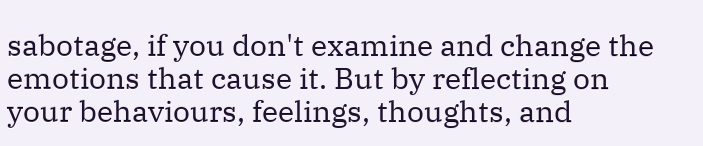sabotage, if you don't examine and change the emotions that cause it. But by reflecting on your behaviours, feelings, thoughts, and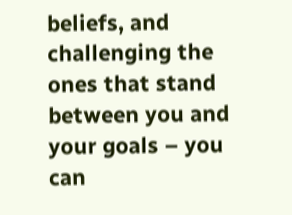beliefs, and challenging the ones that stand between you and your goals – you can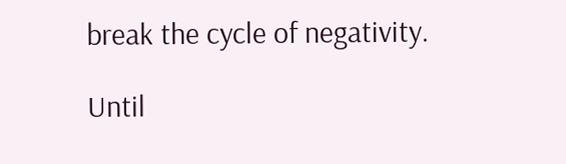break the cycle of negativity.

Until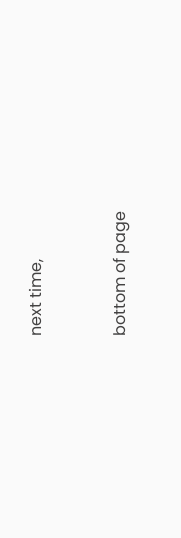next time,


bottom of page